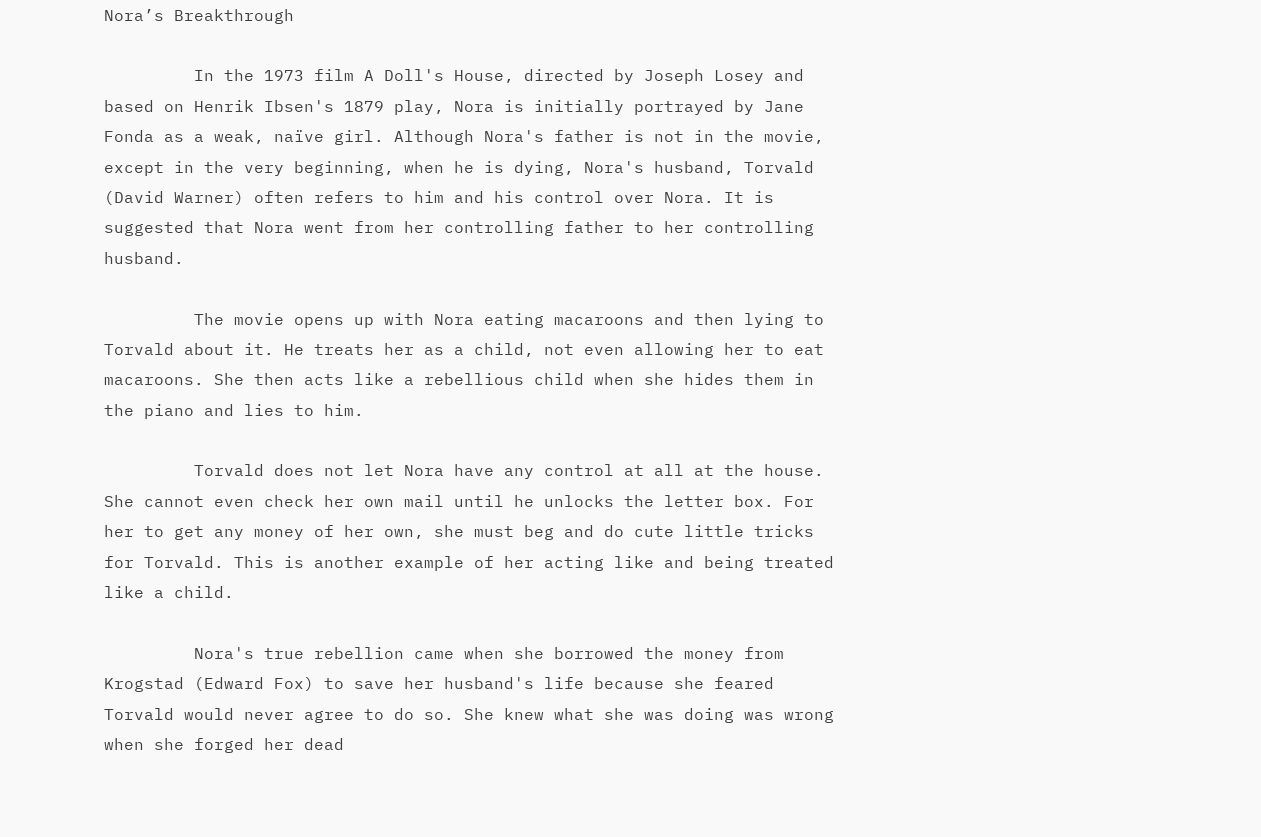Nora’s Breakthrough

         In the 1973 film A Doll's House, directed by Joseph Losey and based on Henrik Ibsen's 1879 play, Nora is initially portrayed by Jane Fonda as a weak, naïve girl. Although Nora's father is not in the movie, except in the very beginning, when he is dying, Nora's husband, Torvald (David Warner) often refers to him and his control over Nora. It is suggested that Nora went from her controlling father to her controlling husband.

         The movie opens up with Nora eating macaroons and then lying to Torvald about it. He treats her as a child, not even allowing her to eat macaroons. She then acts like a rebellious child when she hides them in the piano and lies to him.

         Torvald does not let Nora have any control at all at the house. She cannot even check her own mail until he unlocks the letter box. For her to get any money of her own, she must beg and do cute little tricks for Torvald. This is another example of her acting like and being treated like a child.

         Nora's true rebellion came when she borrowed the money from Krogstad (Edward Fox) to save her husband's life because she feared Torvald would never agree to do so. She knew what she was doing was wrong when she forged her dead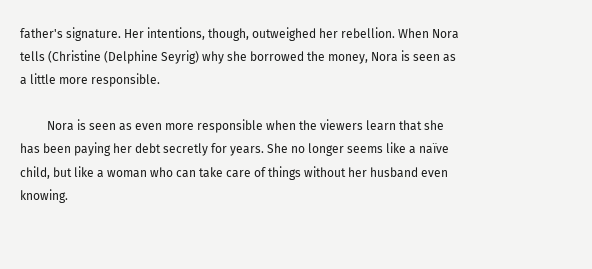father's signature. Her intentions, though, outweighed her rebellion. When Nora tells (Christine (Delphine Seyrig) why she borrowed the money, Nora is seen as a little more responsible.

         Nora is seen as even more responsible when the viewers learn that she has been paying her debt secretly for years. She no longer seems like a naïve child, but like a woman who can take care of things without her husband even knowing.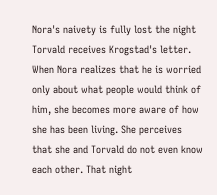Nora's naivety is fully lost the night Torvald receives Krogstad's letter. When Nora realizes that he is worried only about what people would think of him, she becomes more aware of how she has been living. She perceives that she and Torvald do not even know each other. That night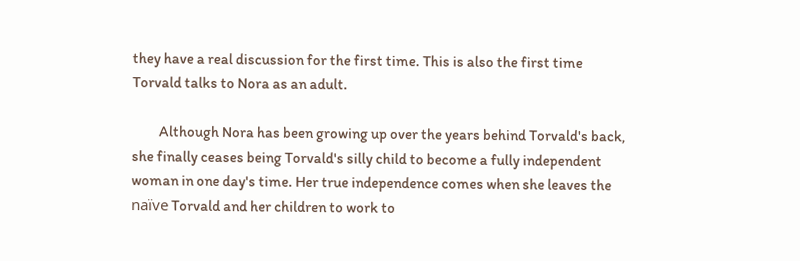they have a real discussion for the first time. This is also the first time Torvald talks to Nora as an adult.

         Although Nora has been growing up over the years behind Torvald's back, she finally ceases being Torvald's silly child to become a fully independent woman in one day's time. Her true independence comes when she leaves the naïve Torvald and her children to work to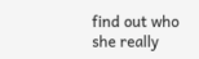find out who she really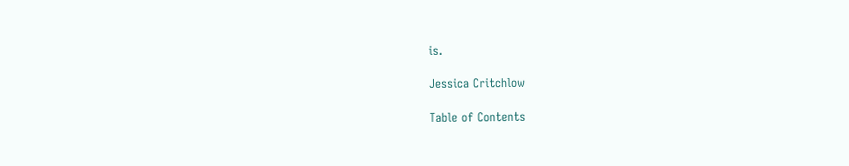is.

Jessica Critchlow

Table of Contents